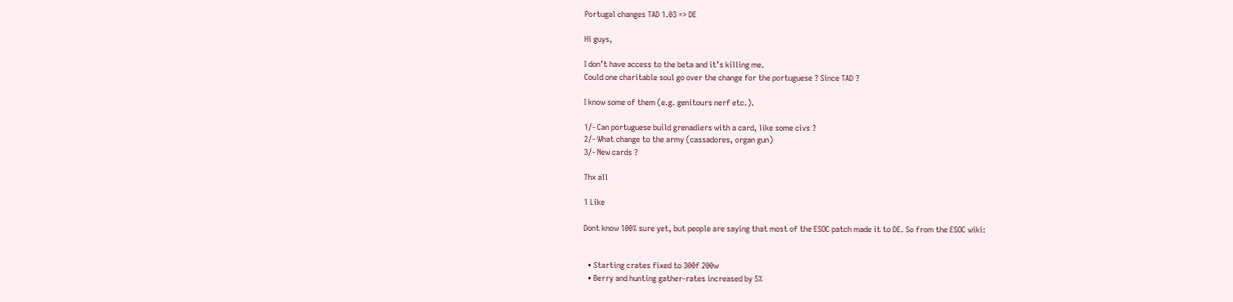Portugal changes TAD 1.03 => DE

Hi guys,

I don’t have access to the beta and it’s killing me.
Could one charitable soul go over the change for the portuguese ? Since TAD ?

I know some of them (e.g. genitours nerf etc.).

1/- Can portuguese build grenadiers with a card, like some civs ?
2/- What change to the army (cassadores, organ gun)
3/- New cards ?

Thx all

1 Like

Dont know 100% sure yet, but people are saying that most of the ESOC patch made it to DE. So from the ESOC wiki:


  • Starting crates fixed to 300f 200w
  • Berry and hunting gather-rates increased by 5%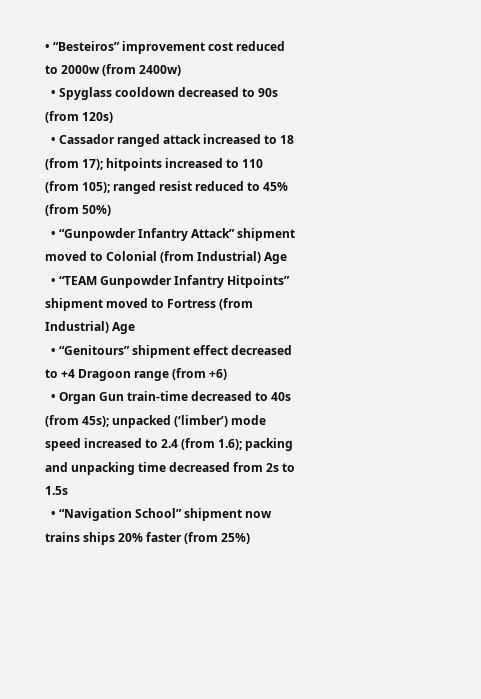• “Besteiros” improvement cost reduced to 2000w (from 2400w)
  • Spyglass cooldown decreased to 90s (from 120s)
  • Cassador ranged attack increased to 18 (from 17); hitpoints increased to 110 (from 105); ranged resist reduced to 45% (from 50%)
  • “Gunpowder Infantry Attack” shipment moved to Colonial (from Industrial) Age
  • “TEAM Gunpowder Infantry Hitpoints” shipment moved to Fortress (from Industrial) Age
  • “Genitours” shipment effect decreased to +4 Dragoon range (from +6)
  • Organ Gun train-time decreased to 40s (from 45s); unpacked (‘limber’) mode speed increased to 2.4 (from 1.6); packing and unpacking time decreased from 2s to 1.5s
  • “Navigation School” shipment now trains ships 20% faster (from 25%)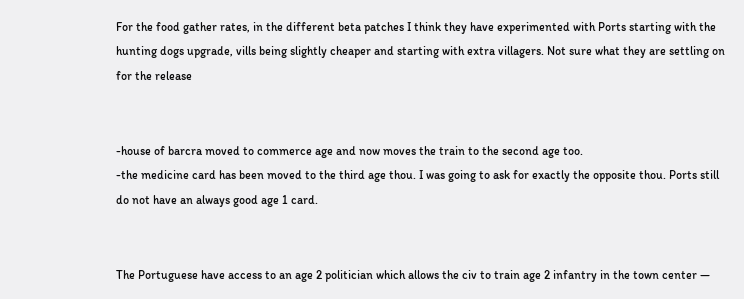For the food gather rates, in the different beta patches I think they have experimented with Ports starting with the hunting dogs upgrade, vills being slightly cheaper and starting with extra villagers. Not sure what they are settling on for the release


-house of barcra moved to commerce age and now moves the train to the second age too.
-the medicine card has been moved to the third age thou. I was going to ask for exactly the opposite thou. Ports still do not have an always good age 1 card.


The Portuguese have access to an age 2 politician which allows the civ to train age 2 infantry in the town center —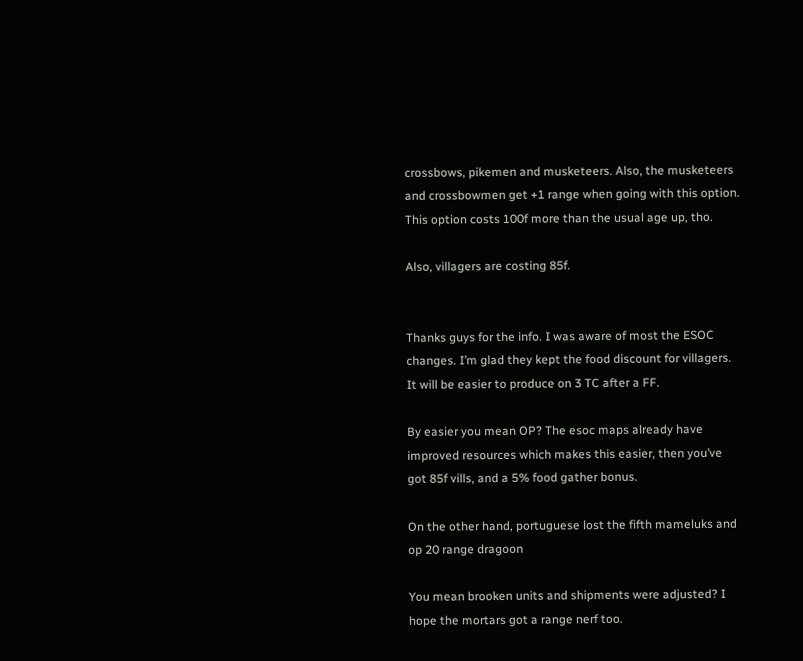crossbows, pikemen and musketeers. Also, the musketeers and crossbowmen get +1 range when going with this option.
This option costs 100f more than the usual age up, tho.

Also, villagers are costing 85f.


Thanks guys for the info. I was aware of most the ESOC changes. I’m glad they kept the food discount for villagers. It will be easier to produce on 3 TC after a FF.

By easier you mean OP? The esoc maps already have improved resources which makes this easier, then you’ve got 85f vills, and a 5% food gather bonus.

On the other hand, portuguese lost the fifth mameluks and op 20 range dragoon

You mean brooken units and shipments were adjusted? I hope the mortars got a range nerf too.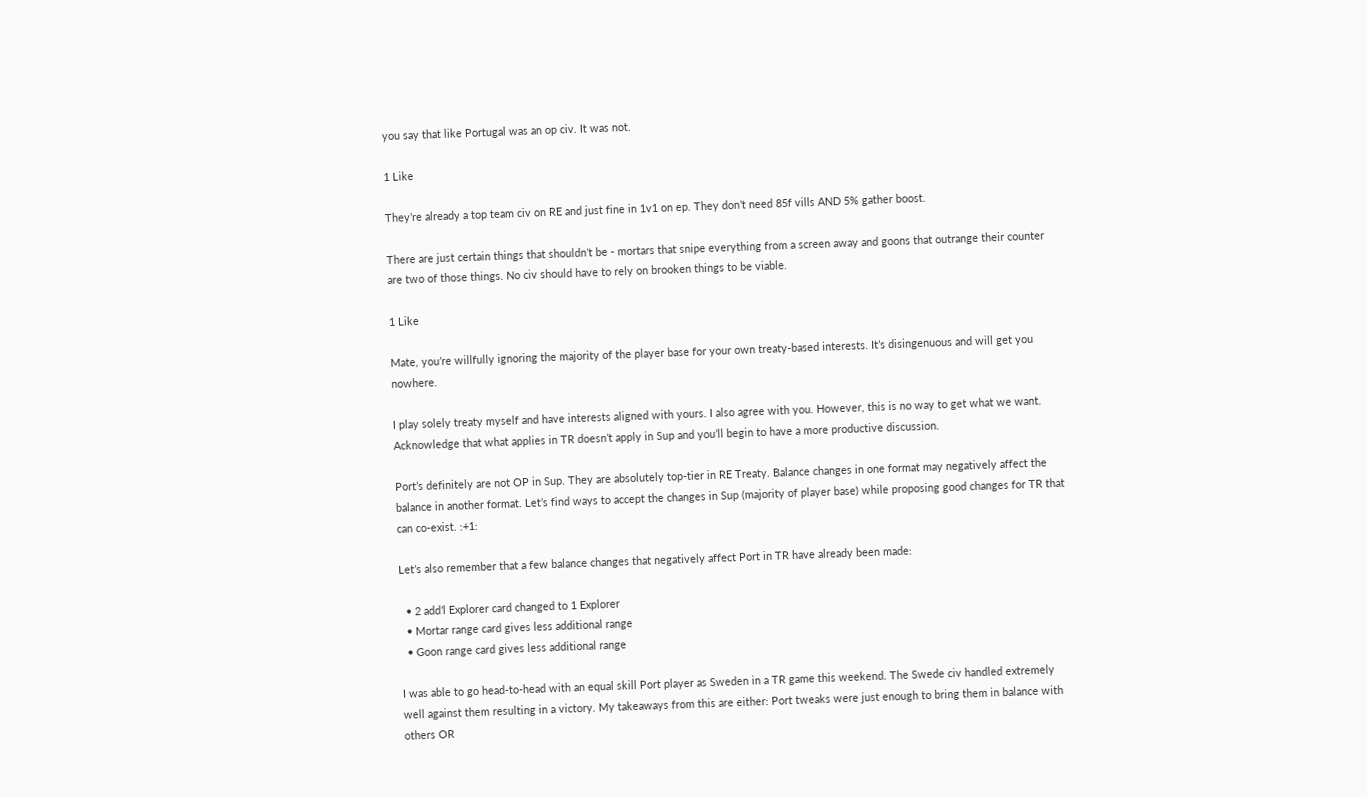you say that like Portugal was an op civ. It was not.

1 Like

They’re already a top team civ on RE and just fine in 1v1 on ep. They don’t need 85f vills AND 5% gather boost.

There are just certain things that shouldn’t be - mortars that snipe everything from a screen away and goons that outrange their counter are two of those things. No civ should have to rely on brooken things to be viable.

1 Like

Mate, you’re willfully ignoring the majority of the player base for your own treaty-based interests. It’s disingenuous and will get you nowhere.

I play solely treaty myself and have interests aligned with yours. I also agree with you. However, this is no way to get what we want. Acknowledge that what applies in TR doesn’t apply in Sup and you’ll begin to have a more productive discussion.

Port’s definitely are not OP in Sup. They are absolutely top-tier in RE Treaty. Balance changes in one format may negatively affect the balance in another format. Let’s find ways to accept the changes in Sup (majority of player base) while proposing good changes for TR that can co-exist. :+1:

Let’s also remember that a few balance changes that negatively affect Port in TR have already been made:

  • 2 add’l Explorer card changed to 1 Explorer
  • Mortar range card gives less additional range
  • Goon range card gives less additional range

I was able to go head-to-head with an equal skill Port player as Sweden in a TR game this weekend. The Swede civ handled extremely well against them resulting in a victory. My takeaways from this are either: Port tweaks were just enough to bring them in balance with others OR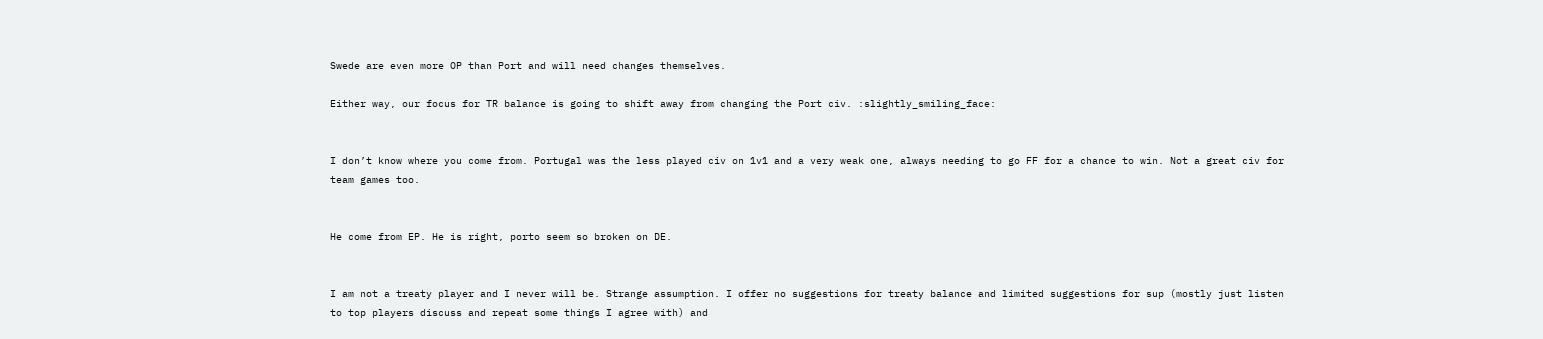Swede are even more OP than Port and will need changes themselves.

Either way, our focus for TR balance is going to shift away from changing the Port civ. :slightly_smiling_face:


I don’t know where you come from. Portugal was the less played civ on 1v1 and a very weak one, always needing to go FF for a chance to win. Not a great civ for team games too.


He come from EP. He is right, porto seem so broken on DE.


I am not a treaty player and I never will be. Strange assumption. I offer no suggestions for treaty balance and limited suggestions for sup (mostly just listen to top players discuss and repeat some things I agree with) and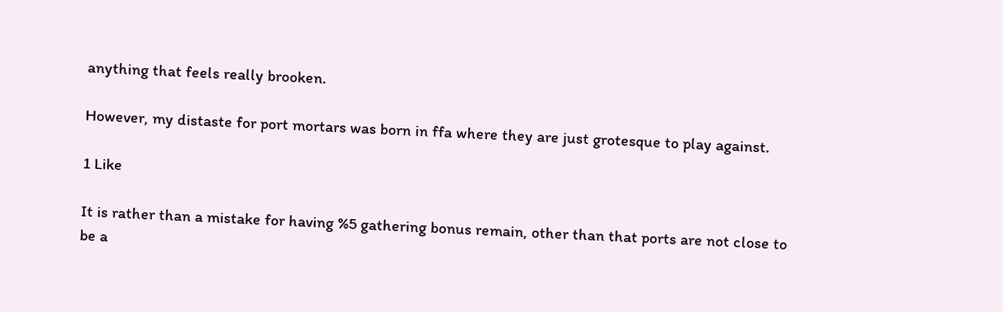anything that feels really brooken.

However, my distaste for port mortars was born in ffa where they are just grotesque to play against.

1 Like

It is rather than a mistake for having %5 gathering bonus remain, other than that ports are not close to be a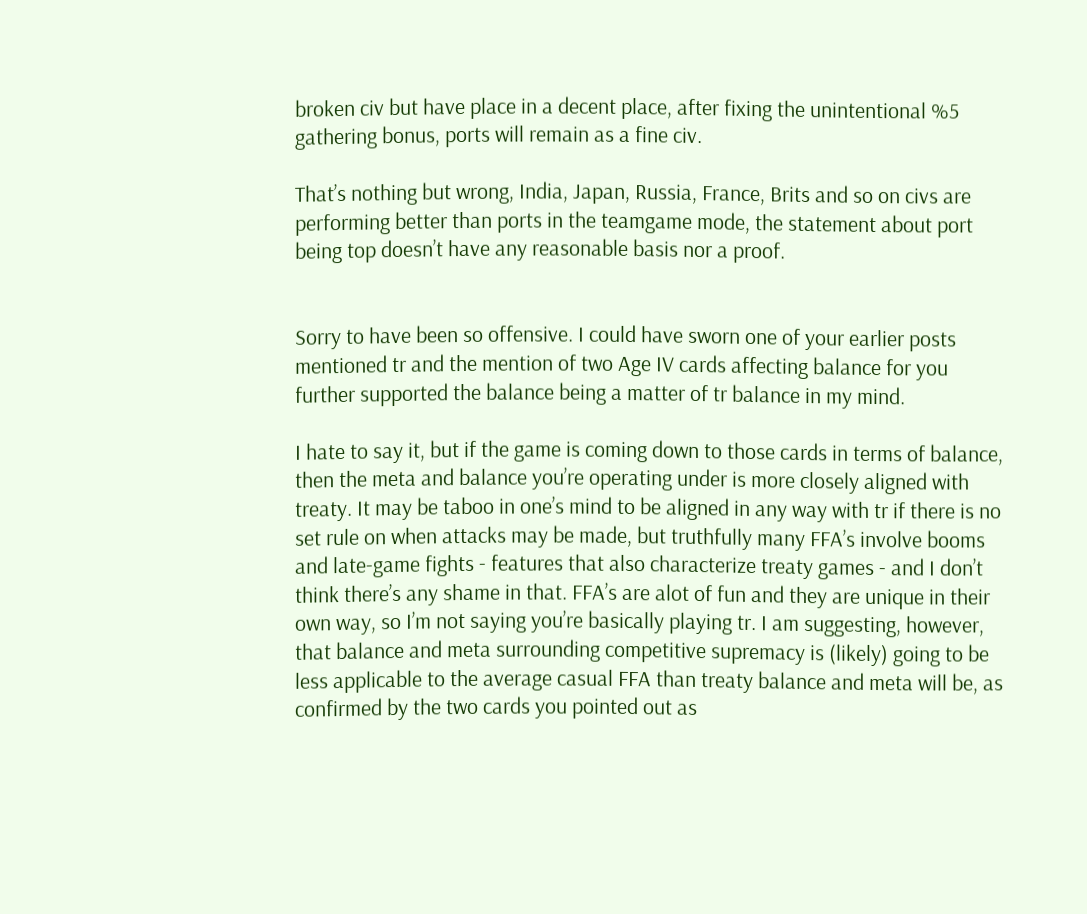broken civ but have place in a decent place, after fixing the unintentional %5 gathering bonus, ports will remain as a fine civ.

That’s nothing but wrong, India, Japan, Russia, France, Brits and so on civs are performing better than ports in the teamgame mode, the statement about port being top doesn’t have any reasonable basis nor a proof.


Sorry to have been so offensive. I could have sworn one of your earlier posts mentioned tr and the mention of two Age IV cards affecting balance for you further supported the balance being a matter of tr balance in my mind.

I hate to say it, but if the game is coming down to those cards in terms of balance, then the meta and balance you’re operating under is more closely aligned with treaty. It may be taboo in one’s mind to be aligned in any way with tr if there is no set rule on when attacks may be made, but truthfully many FFA’s involve booms and late-game fights - features that also characterize treaty games - and I don’t think there’s any shame in that. FFA’s are alot of fun and they are unique in their own way, so I’m not saying you’re basically playing tr. I am suggesting, however, that balance and meta surrounding competitive supremacy is (likely) going to be less applicable to the average casual FFA than treaty balance and meta will be, as confirmed by the two cards you pointed out as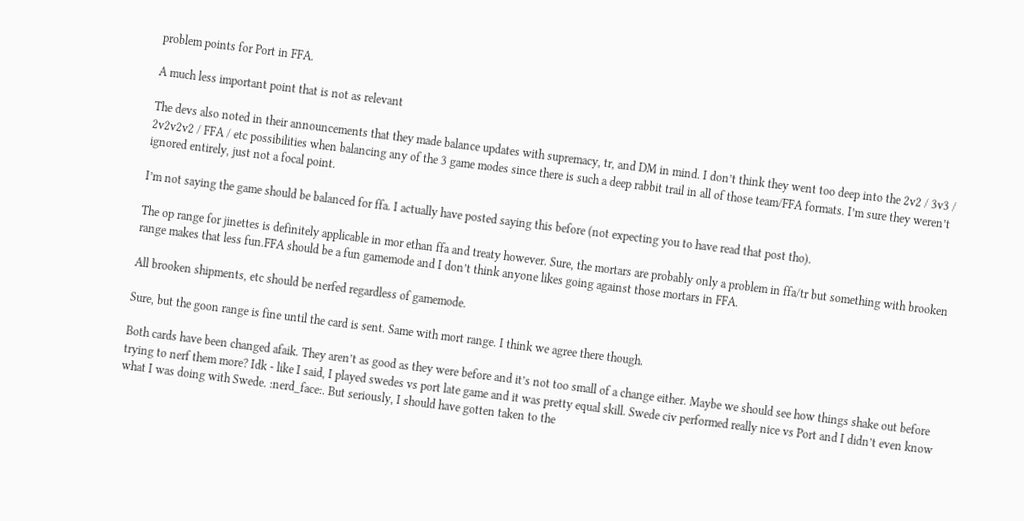problem points for Port in FFA.

A much less important point that is not as relevant

The devs also noted in their announcements that they made balance updates with supremacy, tr, and DM in mind. I don’t think they went too deep into the 2v2 / 3v3 / 2v2v2v2 / FFA / etc possibilities when balancing any of the 3 game modes since there is such a deep rabbit trail in all of those team/FFA formats. I’m sure they weren’t ignored entirely, just not a focal point.

I’m not saying the game should be balanced for ffa. I actually have posted saying this before (not expecting you to have read that post tho).

The op range for jinettes is definitely applicable in mor ethan ffa and treaty however. Sure, the mortars are probably only a problem in ffa/tr but something with brooken range makes that less fun.FFA should be a fun gamemode and I don’t think anyone likes going against those mortars in FFA.

All brooken shipments, etc should be nerfed regardless of gamemode.

Sure, but the goon range is fine until the card is sent. Same with mort range. I think we agree there though.

Both cards have been changed afaik. They aren’t as good as they were before and it’s not too small of a change either. Maybe we should see how things shake out before trying to nerf them more? Idk - like I said, I played swedes vs port late game and it was pretty equal skill. Swede civ performed really nice vs Port and I didn’t even know what I was doing with Swede. :nerd_face:. But seriously, I should have gotten taken to the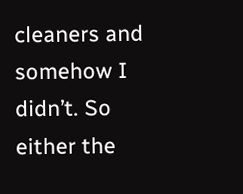cleaners and somehow I didn’t. So either the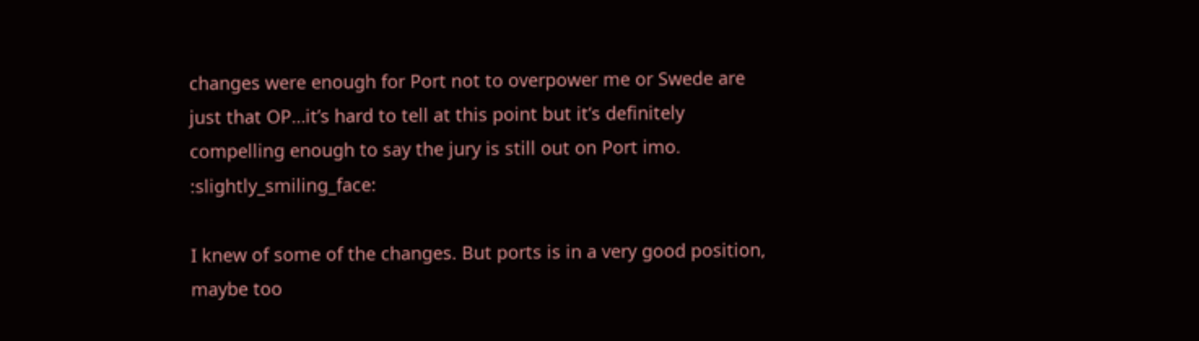changes were enough for Port not to overpower me or Swede are just that OP…it’s hard to tell at this point but it’s definitely compelling enough to say the jury is still out on Port imo. :slightly_smiling_face:

I knew of some of the changes. But ports is in a very good position, maybe too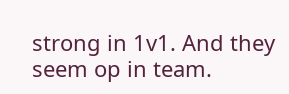strong in 1v1. And they seem op in team.